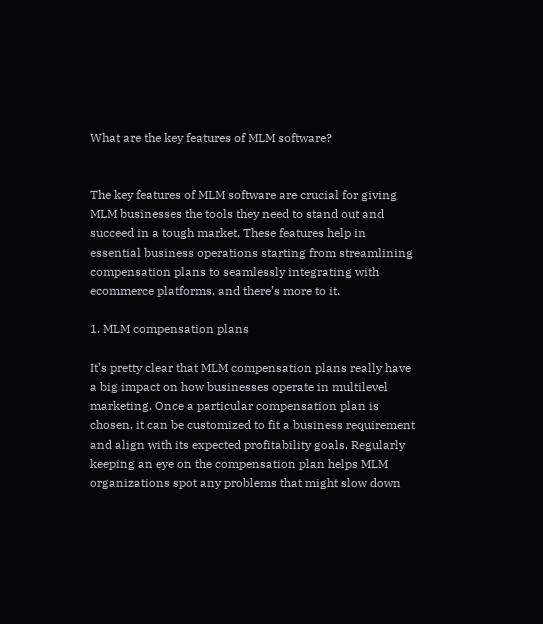What are the key features of MLM software?


The key features of MLM software are crucial for giving MLM businesses the tools they need to stand out and succeed in a tough market. These features help in essential business operations starting from streamlining compensation plans to seamlessly integrating with ecommerce platforms, and there’s more to it.

1. MLM compensation plans

It’s pretty clear that MLM compensation plans really have a big impact on how businesses operate in multilevel marketing. Once a particular compensation plan is chosen, it can be customized to fit a business requirement and align with its expected profitability goals. Regularly keeping an eye on the compensation plan helps MLM organizations spot any problems that might slow down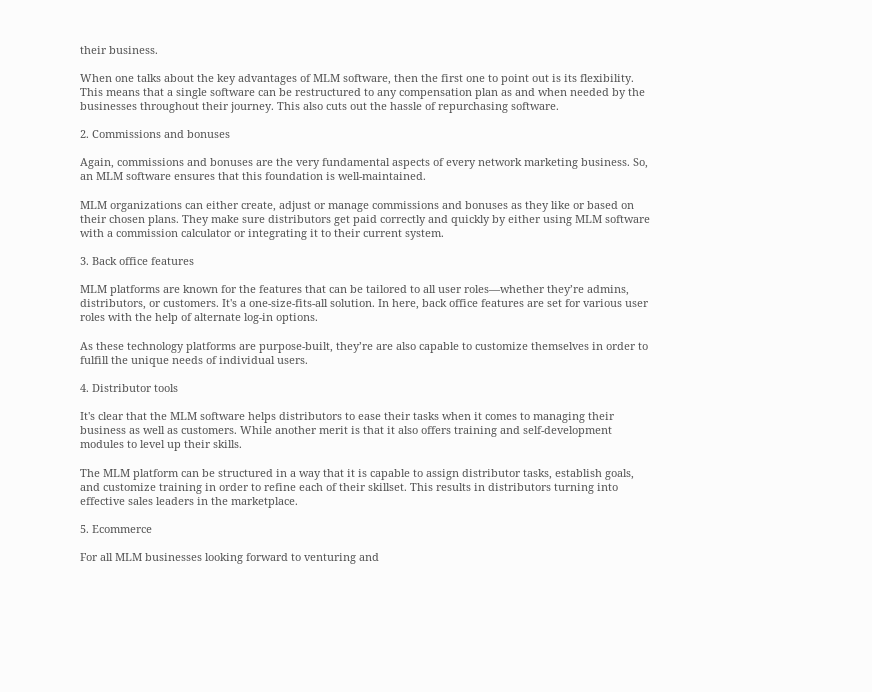their business.

When one talks about the key advantages of MLM software, then the first one to point out is its flexibility. This means that a single software can be restructured to any compensation plan as and when needed by the businesses throughout their journey. This also cuts out the hassle of repurchasing software.

2. Commissions and bonuses

Again, commissions and bonuses are the very fundamental aspects of every network marketing business. So, an MLM software ensures that this foundation is well-maintained.

MLM organizations can either create, adjust or manage commissions and bonuses as they like or based on their chosen plans. They make sure distributors get paid correctly and quickly by either using MLM software with a commission calculator or integrating it to their current system.

3. Back office features

MLM platforms are known for the features that can be tailored to all user roles—whether they’re admins, distributors, or customers. It's a one-size-fits-all solution. In here, back office features are set for various user roles with the help of alternate log-in options.

As these technology platforms are purpose-built, they’re are also capable to customize themselves in order to fulfill the unique needs of individual users.

4. Distributor tools

It's clear that the MLM software helps distributors to ease their tasks when it comes to managing their business as well as customers. While another merit is that it also offers training and self-development modules to level up their skills.

The MLM platform can be structured in a way that it is capable to assign distributor tasks, establish goals, and customize training in order to refine each of their skillset. This results in distributors turning into effective sales leaders in the marketplace.

5. Ecommerce

For all MLM businesses looking forward to venturing and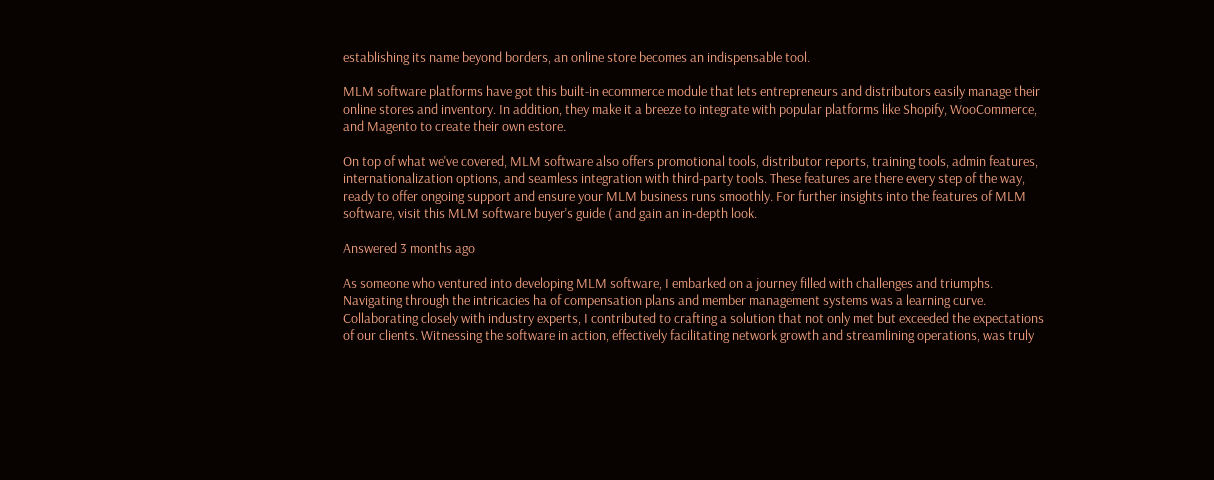establishing its name beyond borders, an online store becomes an indispensable tool.

MLM software platforms have got this built-in ecommerce module that lets entrepreneurs and distributors easily manage their online stores and inventory. In addition, they make it a breeze to integrate with popular platforms like Shopify, WooCommerce, and Magento to create their own estore.

On top of what we've covered, MLM software also offers promotional tools, distributor reports, training tools, admin features, internationalization options, and seamless integration with third-party tools. These features are there every step of the way, ready to offer ongoing support and ensure your MLM business runs smoothly. For further insights into the features of MLM software, visit this MLM software buyer's guide ( and gain an in-depth look.

Answered 3 months ago

As someone who ventured into developing MLM software, I embarked on a journey filled with challenges and triumphs. Navigating through the intricacies ha of compensation plans and member management systems was a learning curve. Collaborating closely with industry experts, I contributed to crafting a solution that not only met but exceeded the expectations of our clients. Witnessing the software in action, effectively facilitating network growth and streamlining operations, was truly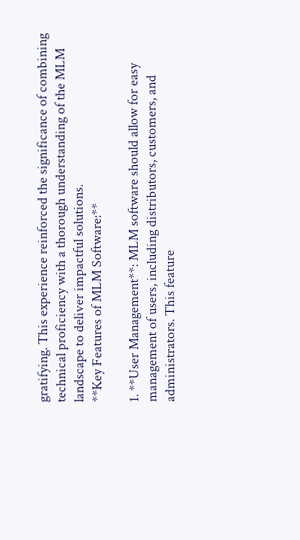gratifying. This experience reinforced the significance of combining technical proficiency with a thorough understanding of the MLM landscape to deliver impactful solutions.
**Key Features of MLM Software:**

1. **User Management**: MLM software should allow for easy management of users, including distributors, customers, and administrators. This feature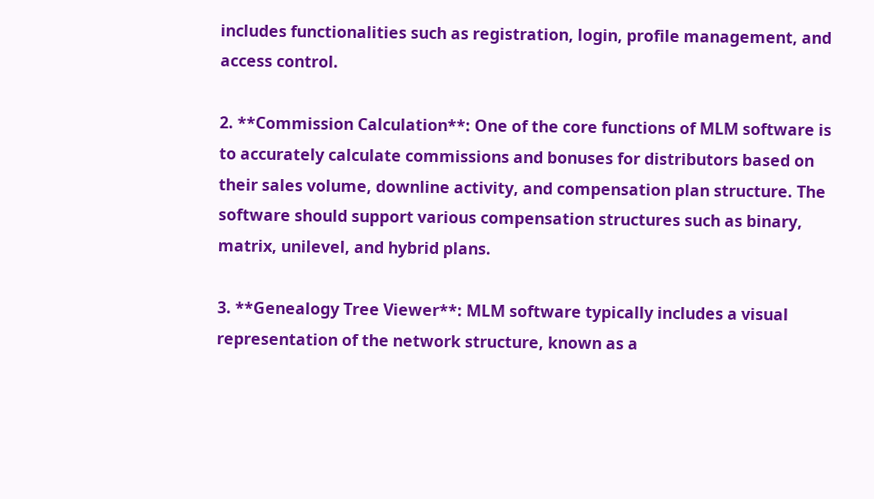includes functionalities such as registration, login, profile management, and access control.

2. **Commission Calculation**: One of the core functions of MLM software is to accurately calculate commissions and bonuses for distributors based on their sales volume, downline activity, and compensation plan structure. The software should support various compensation structures such as binary, matrix, unilevel, and hybrid plans.

3. **Genealogy Tree Viewer**: MLM software typically includes a visual representation of the network structure, known as a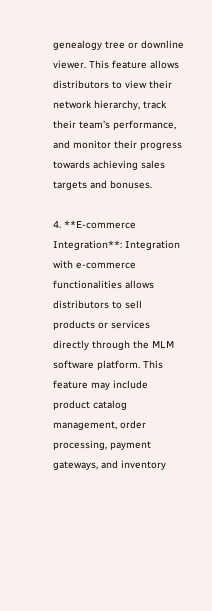genealogy tree or downline viewer. This feature allows distributors to view their network hierarchy, track their team's performance, and monitor their progress towards achieving sales targets and bonuses.

4. **E-commerce Integration**: Integration with e-commerce functionalities allows distributors to sell products or services directly through the MLM software platform. This feature may include product catalog management, order processing, payment gateways, and inventory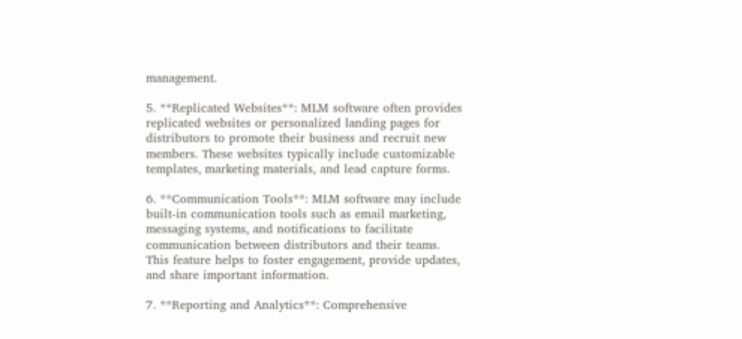management.

5. **Replicated Websites**: MLM software often provides replicated websites or personalized landing pages for distributors to promote their business and recruit new members. These websites typically include customizable templates, marketing materials, and lead capture forms.

6. **Communication Tools**: MLM software may include built-in communication tools such as email marketing, messaging systems, and notifications to facilitate communication between distributors and their teams. This feature helps to foster engagement, provide updates, and share important information.

7. **Reporting and Analytics**: Comprehensive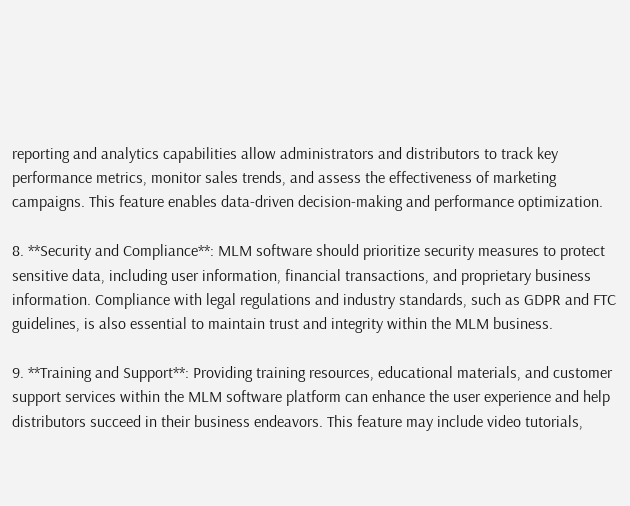reporting and analytics capabilities allow administrators and distributors to track key performance metrics, monitor sales trends, and assess the effectiveness of marketing campaigns. This feature enables data-driven decision-making and performance optimization.

8. **Security and Compliance**: MLM software should prioritize security measures to protect sensitive data, including user information, financial transactions, and proprietary business information. Compliance with legal regulations and industry standards, such as GDPR and FTC guidelines, is also essential to maintain trust and integrity within the MLM business.

9. **Training and Support**: Providing training resources, educational materials, and customer support services within the MLM software platform can enhance the user experience and help distributors succeed in their business endeavors. This feature may include video tutorials,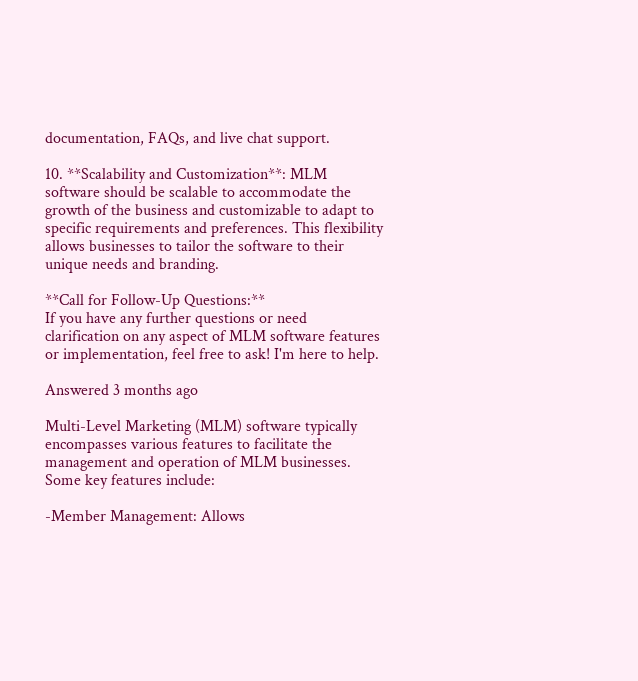documentation, FAQs, and live chat support.

10. **Scalability and Customization**: MLM software should be scalable to accommodate the growth of the business and customizable to adapt to specific requirements and preferences. This flexibility allows businesses to tailor the software to their unique needs and branding.

**Call for Follow-Up Questions:**
If you have any further questions or need clarification on any aspect of MLM software features or implementation, feel free to ask! I'm here to help.

Answered 3 months ago

Multi-Level Marketing (MLM) software typically encompasses various features to facilitate the management and operation of MLM businesses. Some key features include:

-Member Management: Allows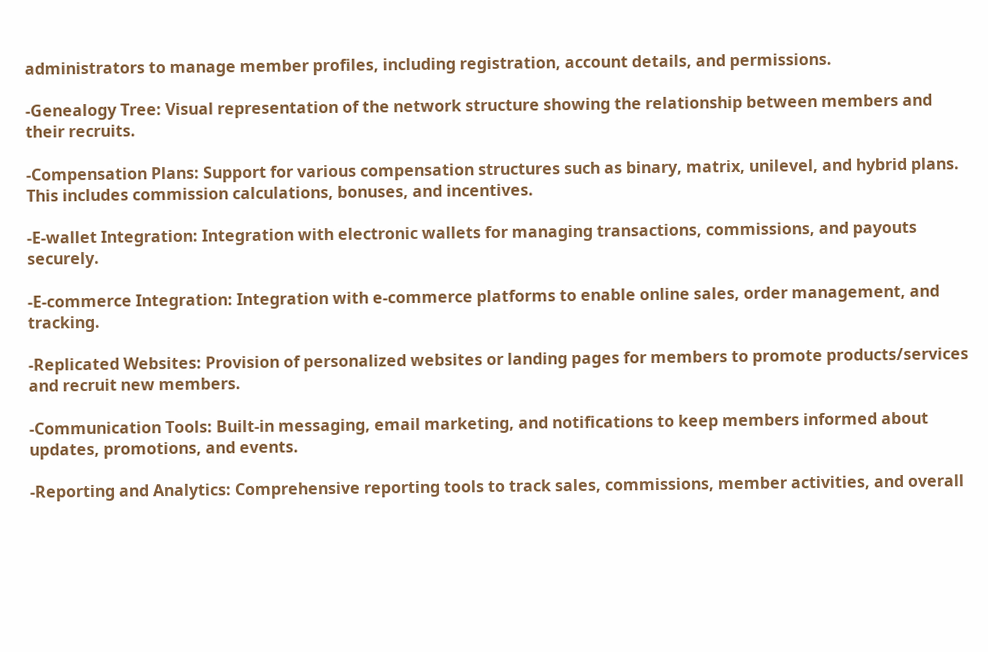administrators to manage member profiles, including registration, account details, and permissions.

-Genealogy Tree: Visual representation of the network structure showing the relationship between members and their recruits.

-Compensation Plans: Support for various compensation structures such as binary, matrix, unilevel, and hybrid plans. This includes commission calculations, bonuses, and incentives.

-E-wallet Integration: Integration with electronic wallets for managing transactions, commissions, and payouts securely.

-E-commerce Integration: Integration with e-commerce platforms to enable online sales, order management, and tracking.

-Replicated Websites: Provision of personalized websites or landing pages for members to promote products/services and recruit new members.

-Communication Tools: Built-in messaging, email marketing, and notifications to keep members informed about updates, promotions, and events.

-Reporting and Analytics: Comprehensive reporting tools to track sales, commissions, member activities, and overall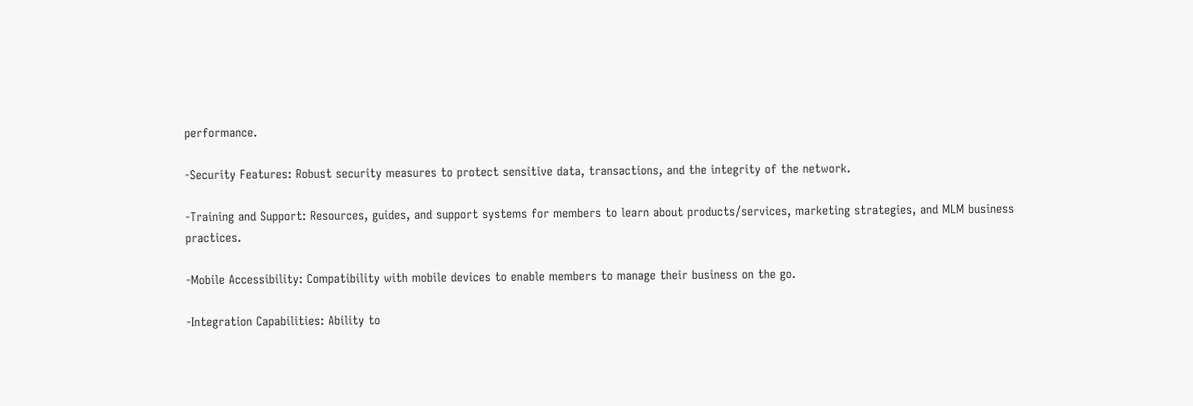performance.

-Security Features: Robust security measures to protect sensitive data, transactions, and the integrity of the network.

-Training and Support: Resources, guides, and support systems for members to learn about products/services, marketing strategies, and MLM business practices.

-Mobile Accessibility: Compatibility with mobile devices to enable members to manage their business on the go.

-Integration Capabilities: Ability to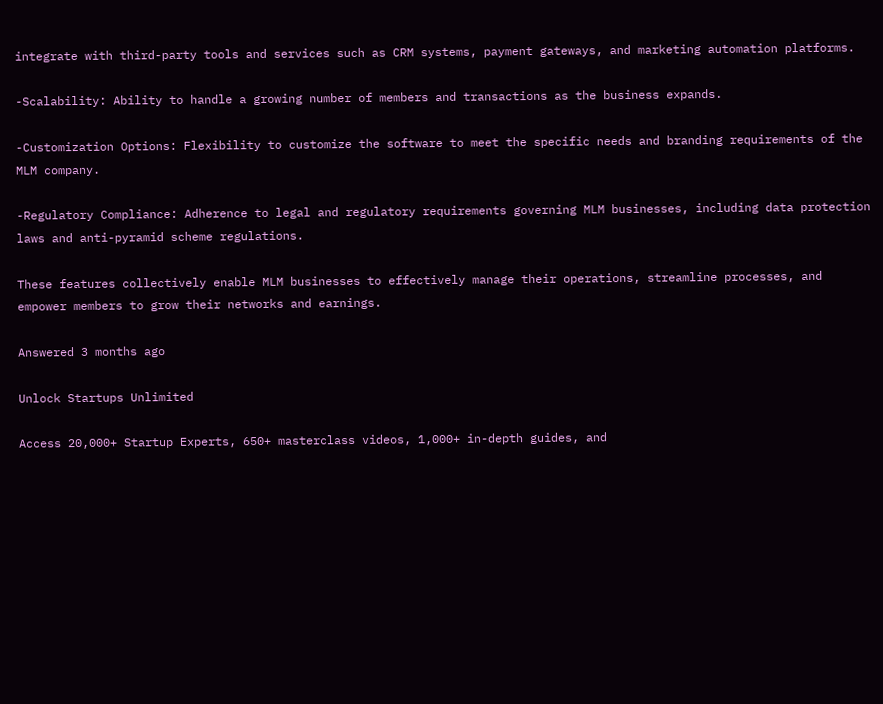integrate with third-party tools and services such as CRM systems, payment gateways, and marketing automation platforms.

-Scalability: Ability to handle a growing number of members and transactions as the business expands.

-Customization Options: Flexibility to customize the software to meet the specific needs and branding requirements of the MLM company.

-Regulatory Compliance: Adherence to legal and regulatory requirements governing MLM businesses, including data protection laws and anti-pyramid scheme regulations.

These features collectively enable MLM businesses to effectively manage their operations, streamline processes, and empower members to grow their networks and earnings.

Answered 3 months ago

Unlock Startups Unlimited

Access 20,000+ Startup Experts, 650+ masterclass videos, 1,000+ in-depth guides, and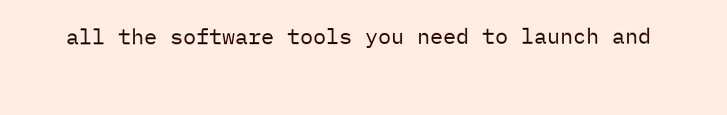all the software tools you need to launch and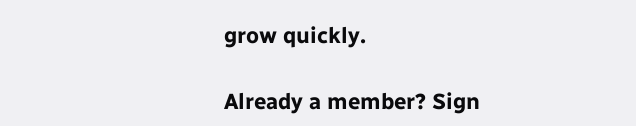grow quickly.

Already a member? Sign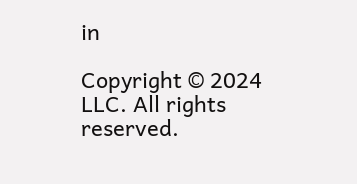in

Copyright © 2024 LLC. All rights reserved.